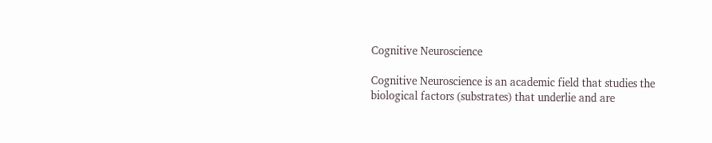Cognitive Neuroscience

Cognitive Neuroscience is an academic field that studies the biological factors (substrates) that underlie and are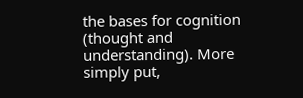the bases for cognition (thought and understanding). More simply put,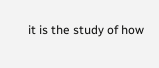it is the study of how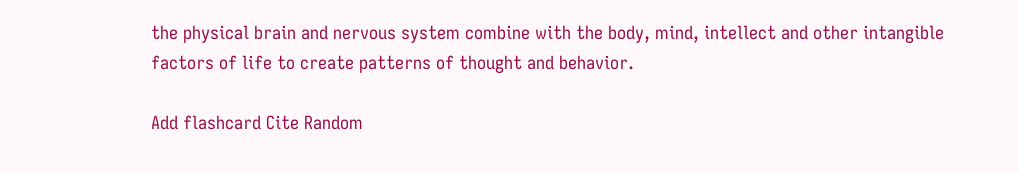the physical brain and nervous system combine with the body, mind, intellect and other intangible factors of life to create patterns of thought and behavior.

Add flashcard Cite Random